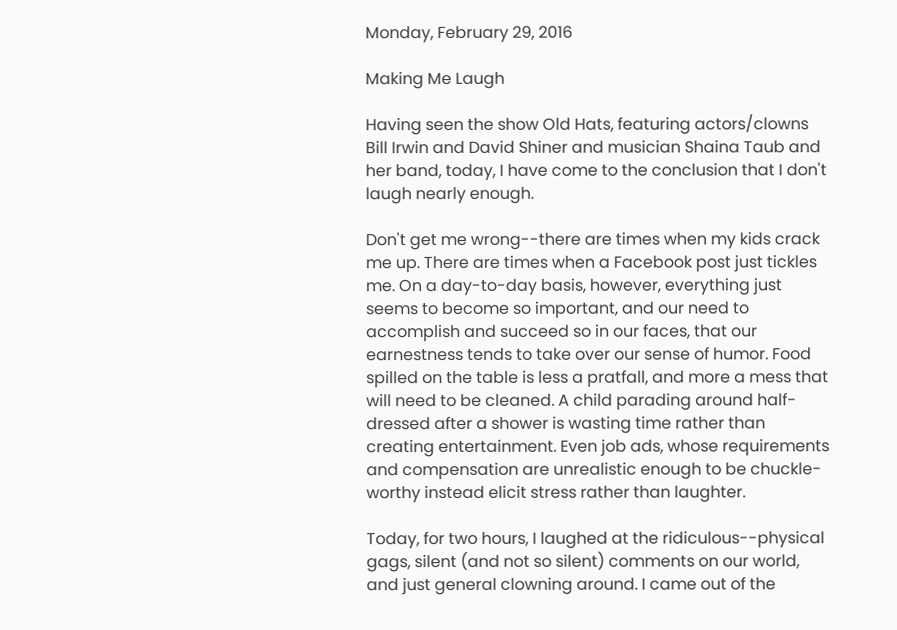Monday, February 29, 2016

Making Me Laugh

Having seen the show Old Hats, featuring actors/clowns Bill Irwin and David Shiner and musician Shaina Taub and her band, today, I have come to the conclusion that I don't laugh nearly enough.

Don't get me wrong--there are times when my kids crack me up. There are times when a Facebook post just tickles me. On a day-to-day basis, however, everything just seems to become so important, and our need to accomplish and succeed so in our faces, that our earnestness tends to take over our sense of humor. Food spilled on the table is less a pratfall, and more a mess that will need to be cleaned. A child parading around half-dressed after a shower is wasting time rather than creating entertainment. Even job ads, whose requirements and compensation are unrealistic enough to be chuckle-worthy instead elicit stress rather than laughter.

Today, for two hours, I laughed at the ridiculous--physical gags, silent (and not so silent) comments on our world, and just general clowning around. I came out of the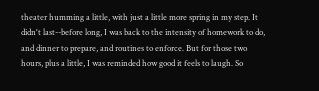theater humming a little, with just a little more spring in my step. It didn't last--before long, I was back to the intensity of homework to do, and dinner to prepare, and routines to enforce. But for those two hours, plus a little, I was reminded how good it feels to laugh. So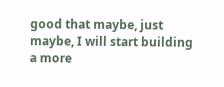good that maybe, just maybe, I will start building a more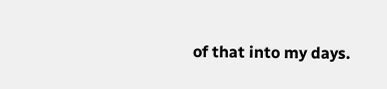of that into my days.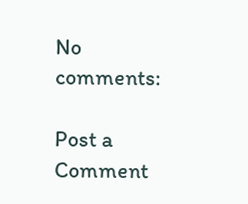No comments:

Post a Comment